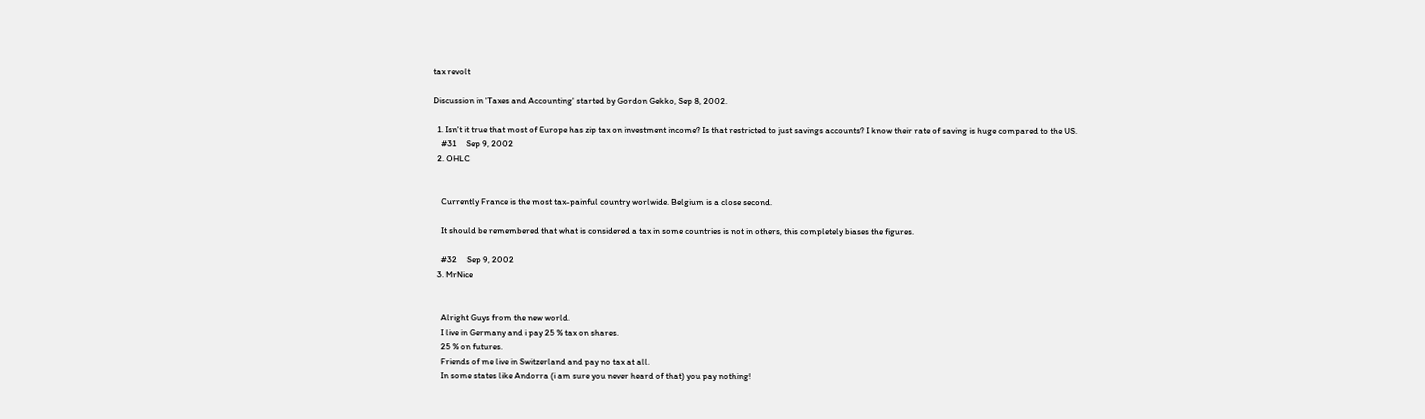tax revolt

Discussion in 'Taxes and Accounting' started by Gordon Gekko, Sep 8, 2002.

  1. Isn't it true that most of Europe has zip tax on investment income? Is that restricted to just savings accounts? I know their rate of saving is huge compared to the US.
    #31     Sep 9, 2002
  2. OHLC


    Currently France is the most tax-painful country worlwide. Belgium is a close second.

    It should be remembered that what is considered a tax in some countries is not in others, this completely biases the figures.

    #32     Sep 9, 2002
  3. MrNice


    Alright Guys from the new world.
    I live in Germany and i pay 25 % tax on shares.
    25 % on futures.
    Friends of me live in Switzerland and pay no tax at all.
    In some states like Andorra (i am sure you never heard of that) you pay nothing!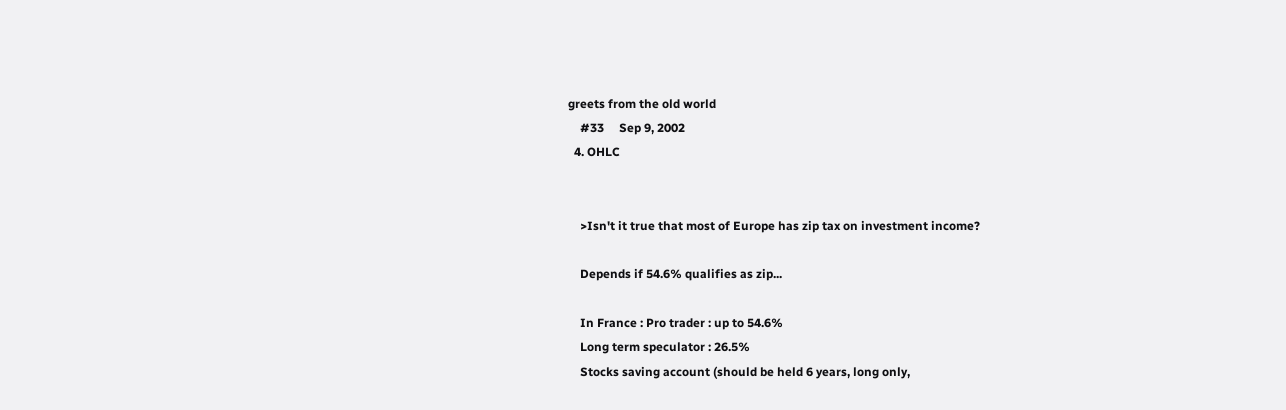greets from the old world
    #33     Sep 9, 2002
  4. OHLC


    >Isn't it true that most of Europe has zip tax on investment income?

    Depends if 54.6% qualifies as zip...

    In France : Pro trader : up to 54.6%
    Long term speculator : 26.5%
    Stocks saving account (should be held 6 years, long only,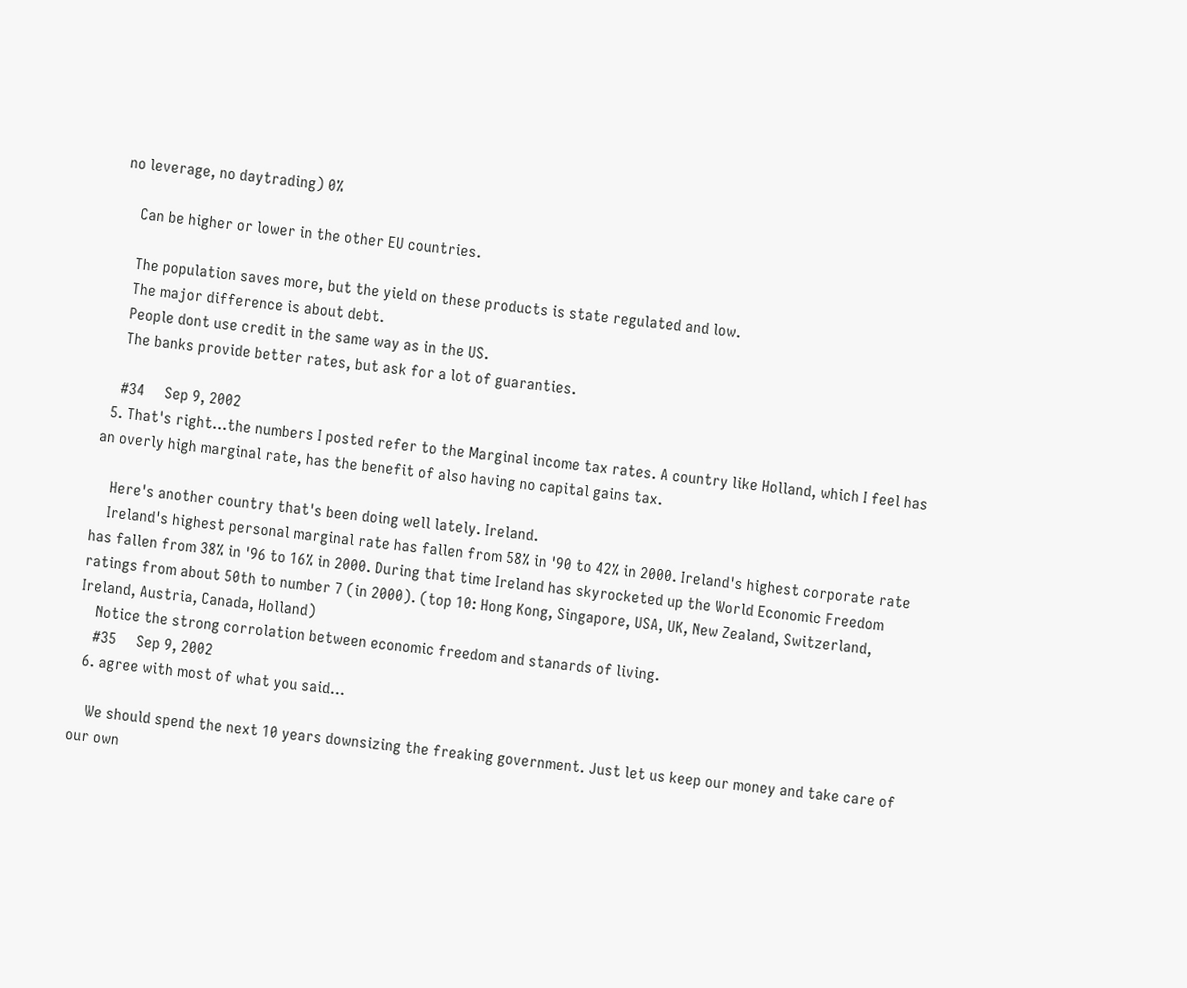no leverage, no daytrading) 0%

    Can be higher or lower in the other EU countries.

    The population saves more, but the yield on these products is state regulated and low.
    The major difference is about debt.
    People dont use credit in the same way as in the US.
    The banks provide better rates, but ask for a lot of guaranties.

    #34     Sep 9, 2002
  5. That's right...the numbers I posted refer to the Marginal income tax rates. A country like Holland, which I feel has an overly high marginal rate, has the benefit of also having no capital gains tax.

    Here's another country that's been doing well lately. Ireland.
    Ireland's highest personal marginal rate has fallen from 58% in '90 to 42% in 2000. Ireland's highest corporate rate has fallen from 38% in '96 to 16% in 2000. During that time Ireland has skyrocketed up the World Economic Freedom ratings from about 50th to number 7 (in 2000). (top 10: Hong Kong, Singapore, USA, UK, New Zealand, Switzerland, Ireland, Austria, Canada, Holland)
    Notice the strong corrolation between economic freedom and stanards of living.
    #35     Sep 9, 2002
  6. agree with most of what you said...

    We should spend the next 10 years downsizing the freaking government. Just let us keep our money and take care of our own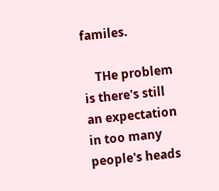familes.

    THe problem is there's still an expectation in too many people's heads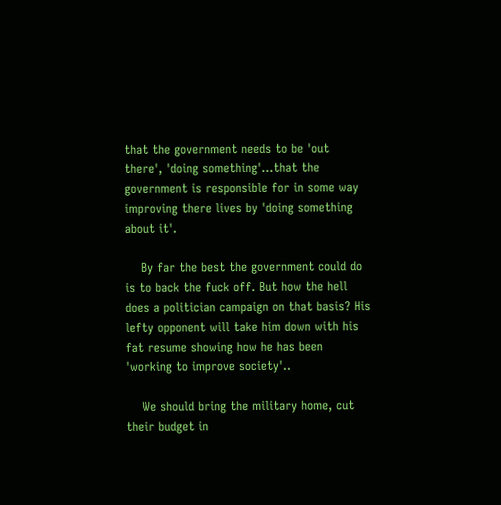that the government needs to be 'out there', 'doing something'...that the government is responsible for in some way improving there lives by 'doing something about it'.

    By far the best the government could do is to back the fuck off. But how the hell does a politician campaign on that basis? His lefty opponent will take him down with his fat resume showing how he has been 'working to improve society'..

    We should bring the military home, cut their budget in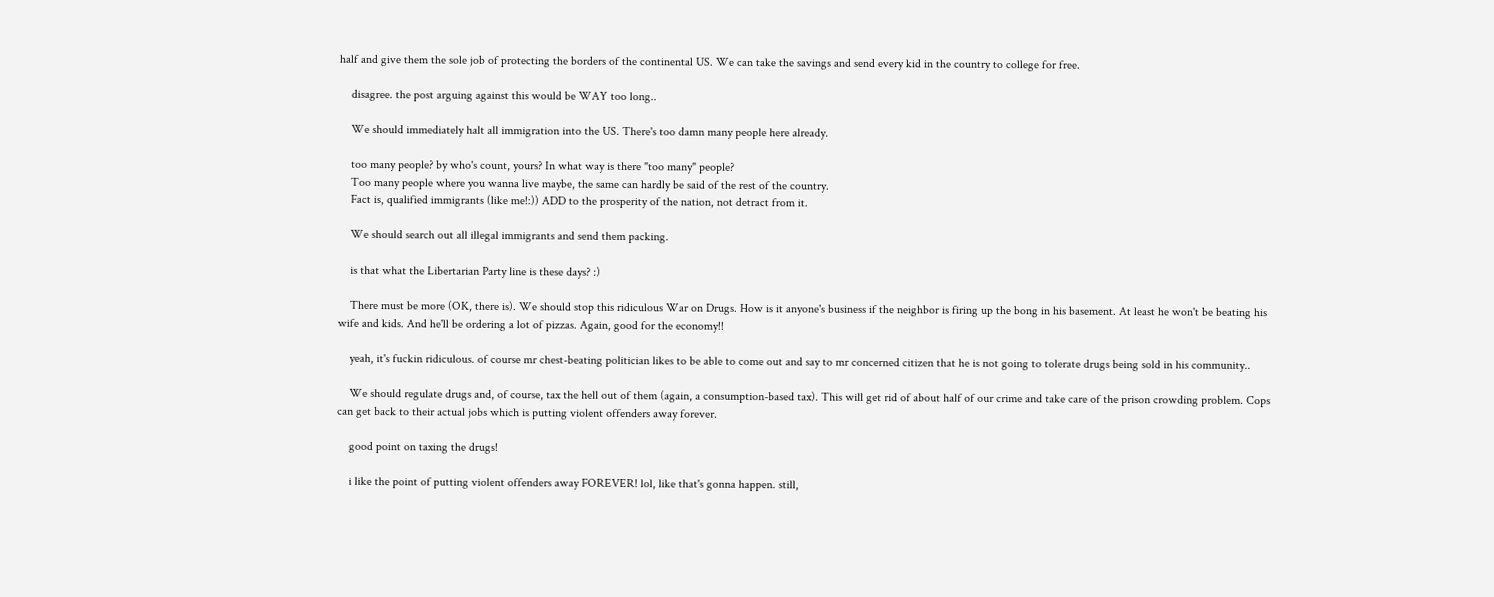half and give them the sole job of protecting the borders of the continental US. We can take the savings and send every kid in the country to college for free.

    disagree. the post arguing against this would be WAY too long..

    We should immediately halt all immigration into the US. There's too damn many people here already.

    too many people? by who's count, yours? In what way is there "too many" people?
    Too many people where you wanna live maybe, the same can hardly be said of the rest of the country.
    Fact is, qualified immigrants (like me!:)) ADD to the prosperity of the nation, not detract from it.

    We should search out all illegal immigrants and send them packing.

    is that what the Libertarian Party line is these days? :)

    There must be more (OK, there is). We should stop this ridiculous War on Drugs. How is it anyone's business if the neighbor is firing up the bong in his basement. At least he won't be beating his wife and kids. And he'll be ordering a lot of pizzas. Again, good for the economy!!

    yeah, it's fuckin ridiculous. of course mr chest-beating politician likes to be able to come out and say to mr concerned citizen that he is not going to tolerate drugs being sold in his community..

    We should regulate drugs and, of course, tax the hell out of them (again, a consumption-based tax). This will get rid of about half of our crime and take care of the prison crowding problem. Cops can get back to their actual jobs which is putting violent offenders away forever.

    good point on taxing the drugs!

    i like the point of putting violent offenders away FOREVER! lol, like that's gonna happen. still,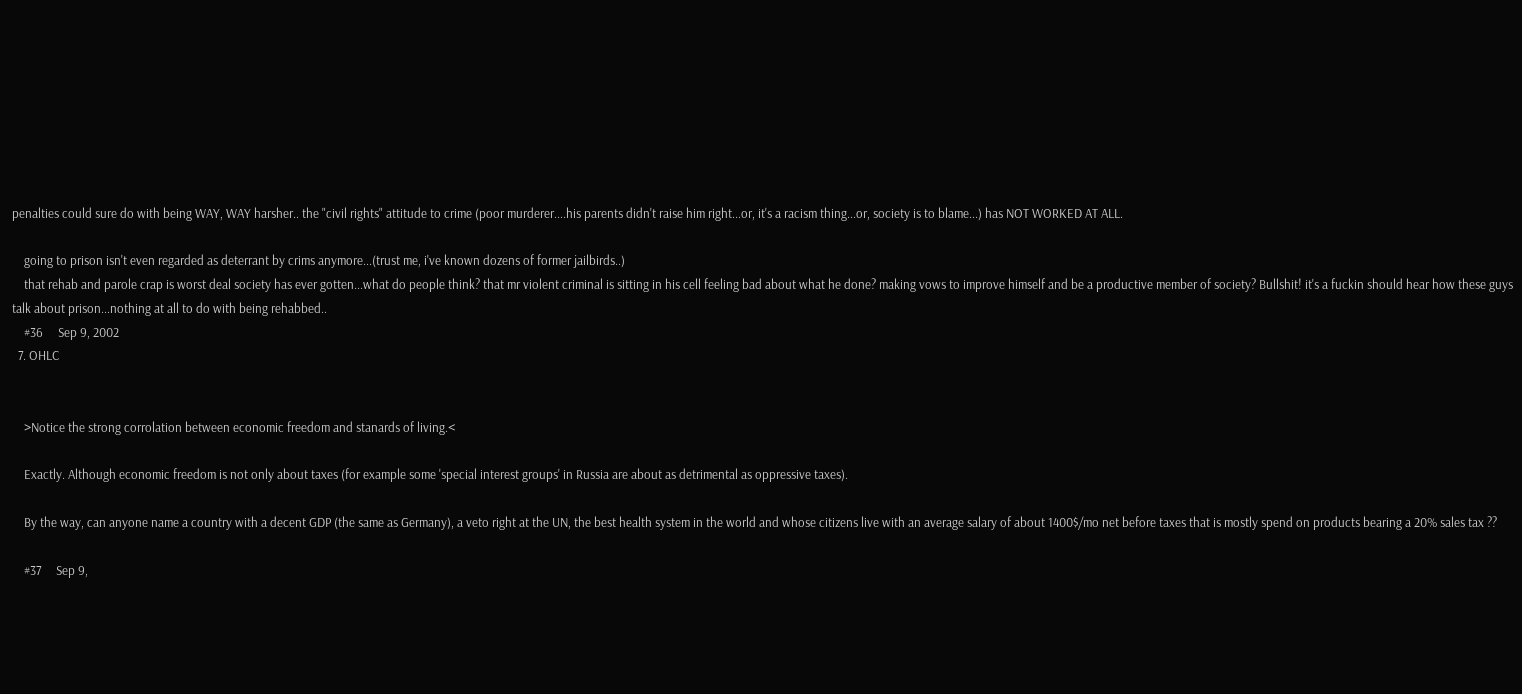penalties could sure do with being WAY, WAY harsher.. the "civil rights" attitude to crime (poor murderer....his parents didn't raise him right...or, it's a racism thing...or, society is to blame...) has NOT WORKED AT ALL.

    going to prison isn't even regarded as deterrant by crims anymore...(trust me, i've known dozens of former jailbirds..)
    that rehab and parole crap is worst deal society has ever gotten...what do people think? that mr violent criminal is sitting in his cell feeling bad about what he done? making vows to improve himself and be a productive member of society? Bullshit! it's a fuckin should hear how these guys talk about prison...nothing at all to do with being rehabbed..
    #36     Sep 9, 2002
  7. OHLC


    >Notice the strong corrolation between economic freedom and stanards of living.<

    Exactly. Although economic freedom is not only about taxes (for example some 'special interest groups' in Russia are about as detrimental as oppressive taxes).

    By the way, can anyone name a country with a decent GDP (the same as Germany), a veto right at the UN, the best health system in the world and whose citizens live with an average salary of about 1400$/mo net before taxes that is mostly spend on products bearing a 20% sales tax ??

    #37     Sep 9,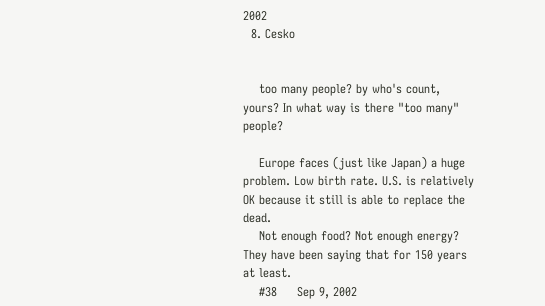2002
  8. Cesko


    too many people? by who's count, yours? In what way is there "too many" people?

    Europe faces (just like Japan) a huge problem. Low birth rate. U.S. is relatively OK because it still is able to replace the dead.
    Not enough food? Not enough energy? They have been saying that for 150 years at least.
    #38     Sep 9, 2002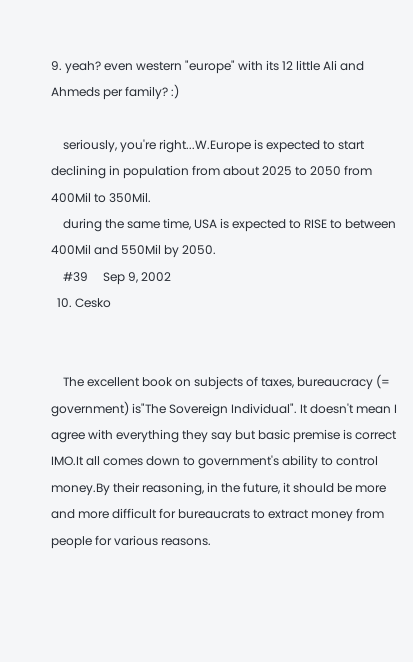9. yeah? even western "europe" with its 12 little Ali and Ahmeds per family? :)

    seriously, you're right...W.Europe is expected to start declining in population from about 2025 to 2050 from 400Mil to 350Mil.
    during the same time, USA is expected to RISE to between 400Mil and 550Mil by 2050.
    #39     Sep 9, 2002
  10. Cesko


    The excellent book on subjects of taxes, bureaucracy (= government) is"The Sovereign Individual". It doesn't mean I agree with everything they say but basic premise is correct IMO.It all comes down to government's ability to control money.By their reasoning, in the future, it should be more and more difficult for bureaucrats to extract money from people for various reasons.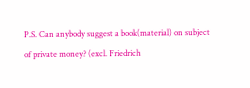P.S. Can anybody suggest a book(material) on subject of private money? (excl. Friedrich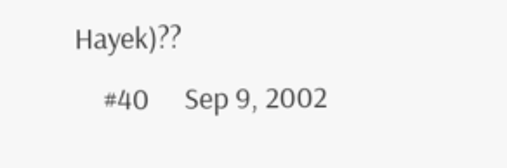Hayek)??
    #40     Sep 9, 2002